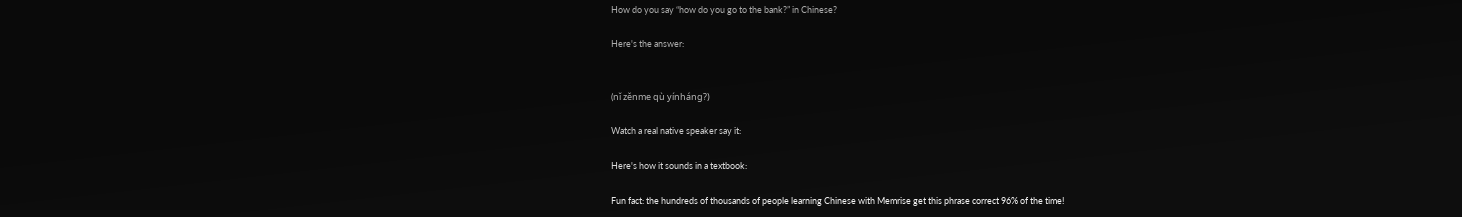How do you say “how do you go to the bank?” in Chinese?

Here's the answer:


(nǐ zěnme qù yínháng?)

Watch a real native speaker say it:

Here's how it sounds in a textbook:

Fun fact: the hundreds of thousands of people learning Chinese with Memrise get this phrase correct 96% of the time!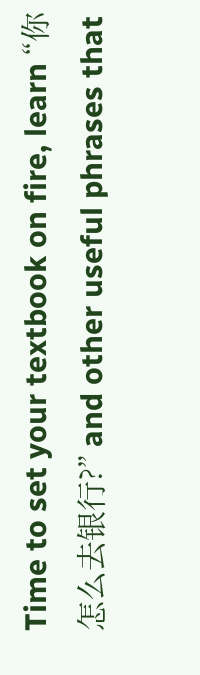Time to set your textbook on fire, learn “你怎么去银行?” and other useful phrases that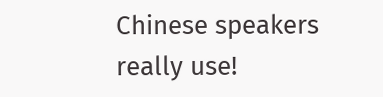Chinese speakers really use!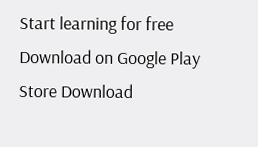Start learning for free Download on Google Play Store Download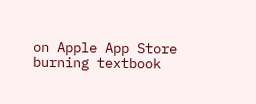on Apple App Store
burning textbook